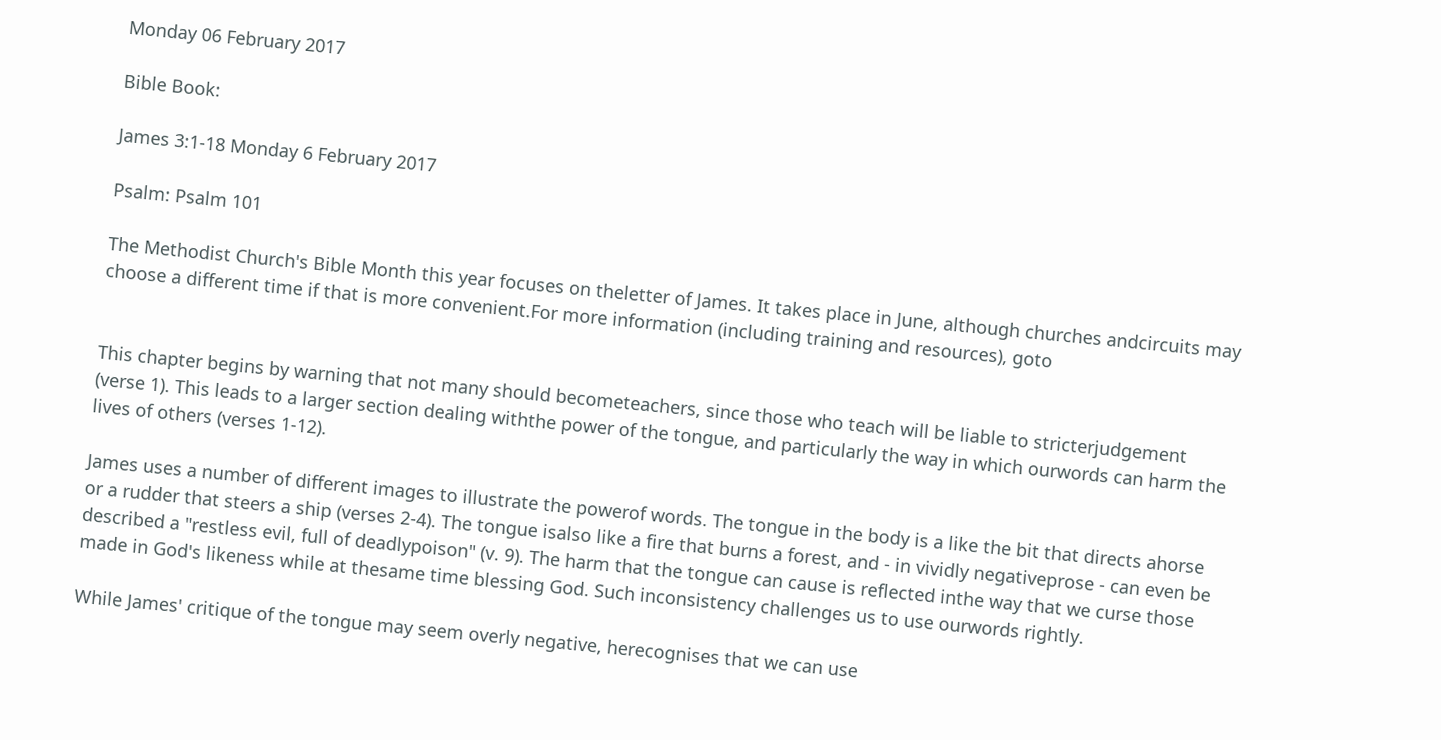Monday 06 February 2017

Bible Book:

James 3:1-18 Monday 6 February 2017

Psalm: Psalm 101

The Methodist Church's Bible Month this year focuses on theletter of James. It takes place in June, although churches andcircuits may choose a different time if that is more convenient.For more information (including training and resources), goto


This chapter begins by warning that not many should becometeachers, since those who teach will be liable to stricterjudgement (verse 1). This leads to a larger section dealing withthe power of the tongue, and particularly the way in which ourwords can harm the lives of others (verses 1-12).

James uses a number of different images to illustrate the powerof words. The tongue in the body is a like the bit that directs ahorse or a rudder that steers a ship (verses 2-4). The tongue isalso like a fire that burns a forest, and - in vividly negativeprose - can even be described a "restless evil, full of deadlypoison" (v. 9). The harm that the tongue can cause is reflected inthe way that we curse those made in God's likeness while at thesame time blessing God. Such inconsistency challenges us to use ourwords rightly.

While James' critique of the tongue may seem overly negative, herecognises that we can use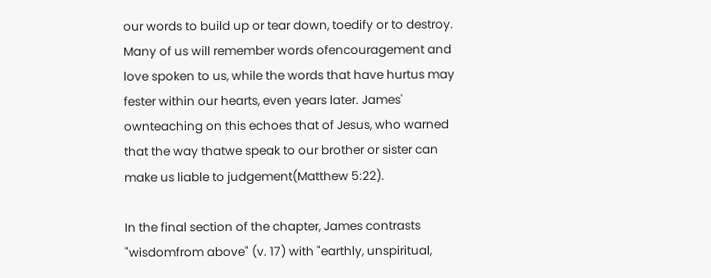our words to build up or tear down, toedify or to destroy. Many of us will remember words ofencouragement and love spoken to us, while the words that have hurtus may fester within our hearts, even years later. James' ownteaching on this echoes that of Jesus, who warned that the way thatwe speak to our brother or sister can make us liable to judgement(Matthew 5:22).

In the final section of the chapter, James contrasts "wisdomfrom above" (v. 17) with "earthly, unspiritual,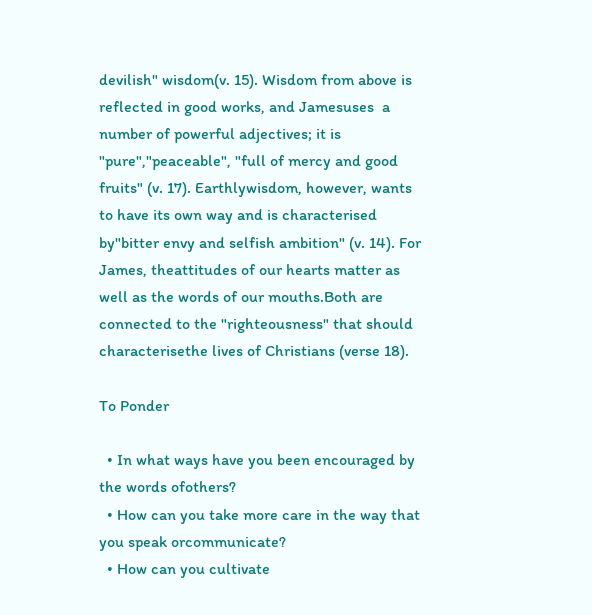devilish" wisdom(v. 15). Wisdom from above is reflected in good works, and Jamesuses  a number of powerful adjectives; it is "pure","peaceable", "full of mercy and good fruits" (v. 17). Earthlywisdom, however, wants to have its own way and is characterised by"bitter envy and selfish ambition" (v. 14). For James, theattitudes of our hearts matter as well as the words of our mouths.Both are connected to the "righteousness" that should characterisethe lives of Christians (verse 18).

To Ponder

  • In what ways have you been encouraged by the words ofothers?
  • How can you take more care in the way that you speak orcommunicate?
  • How can you cultivate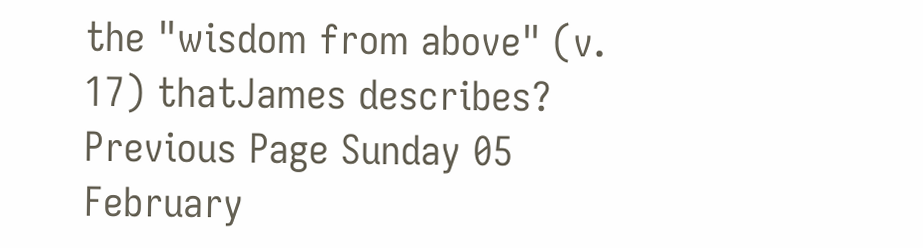the "wisdom from above" (v. 17) thatJames describes?
Previous Page Sunday 05 February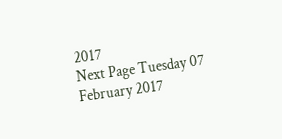2017
Next Page Tuesday 07 February 2017